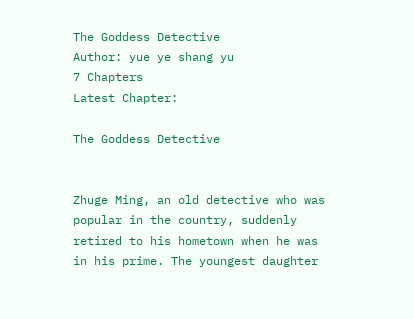The Goddess Detective
Author: yue ye shang yu
7 Chapters
Latest Chapter:

The Goddess Detective


Zhuge Ming, an old detective who was popular in the country, suddenly retired to his hometown when he was in his prime. The youngest daughter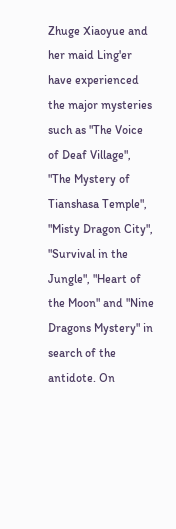Zhuge Xiaoyue and her maid Ling'er have experienced the major mysteries such as "The Voice of Deaf Village", "The Mystery of Tianshasa Temple", "Misty Dragon City", "Survival in the Jungle", "Heart of the Moon" and "Nine Dragons Mystery" in search of the antidote. On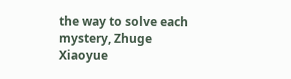the way to solve each mystery, Zhuge Xiaoyue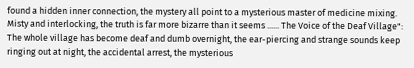found a hidden inner connection, the mystery all point to a mysterious master of medicine mixing. Misty and interlocking, the truth is far more bizarre than it seems ...... The Voice of the Deaf Village": The whole village has become deaf and dumb overnight, the ear-piercing and strange sounds keep ringing out at night, the accidental arrest, the mysterious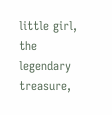little girl, the legendary treasure,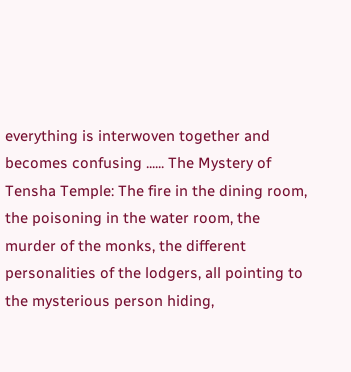everything is interwoven together and becomes confusing ...... The Mystery of Tensha Temple: The fire in the dining room, the poisoning in the water room, the murder of the monks, the different personalities of the lodgers, all pointing to the mysterious person hiding,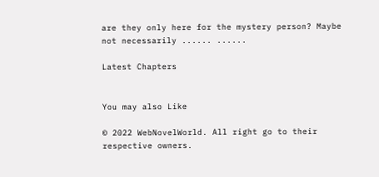are they only here for the mystery person? Maybe not necessarily ...... ......

Latest Chapters


You may also Like

© 2022 WebNovelWorld. All right go to their respective owners.